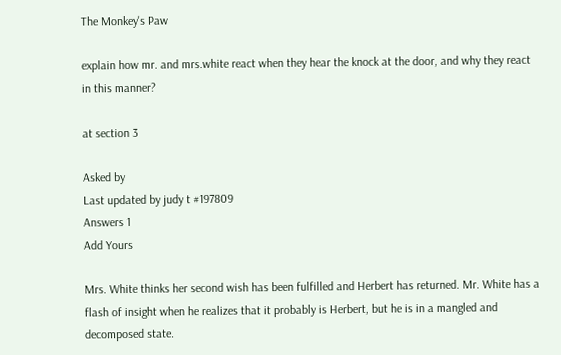The Monkey's Paw

explain how mr. and mrs.white react when they hear the knock at the door, and why they react in this manner?

at section 3

Asked by
Last updated by judy t #197809
Answers 1
Add Yours

Mrs. White thinks her second wish has been fulfilled and Herbert has returned. Mr. White has a flash of insight when he realizes that it probably is Herbert, but he is in a mangled and decomposed state.